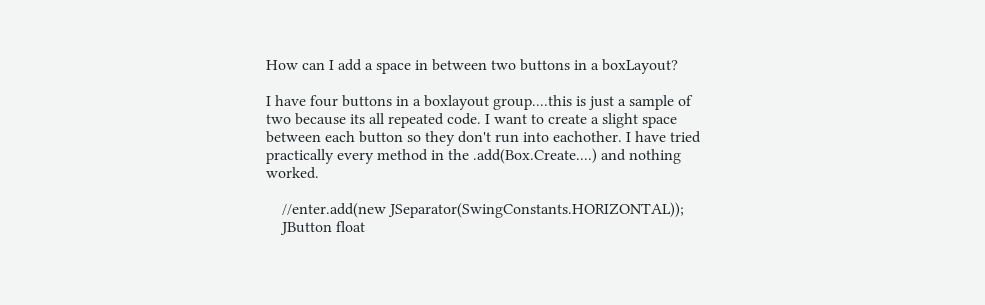How can I add a space in between two buttons in a boxLayout?

I have four buttons in a boxlayout group....this is just a sample of two because its all repeated code. I want to create a slight space between each button so they don't run into eachother. I have tried practically every method in the .add(Box.Create....) and nothing worked.

    //enter.add(new JSeparator(SwingConstants.HORIZONTAL));
    JButton float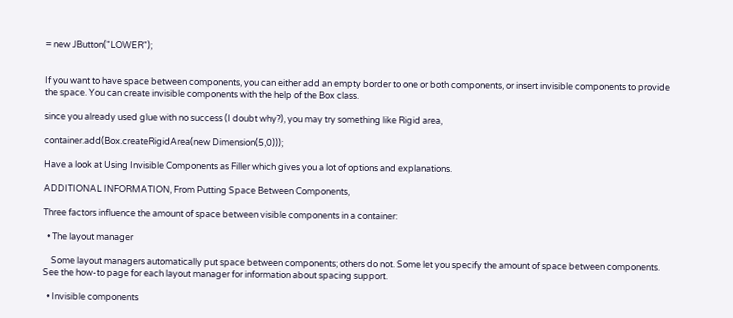= new JButton("LOWER");


If you want to have space between components, you can either add an empty border to one or both components, or insert invisible components to provide the space. You can create invisible components with the help of the Box class.

since you already used glue with no success (I doubt why?), you may try something like Rigid area,

container.add(Box.createRigidArea(new Dimension(5,0)));

Have a look at Using Invisible Components as Filler which gives you a lot of options and explanations.

ADDITIONAL INFORMATION, From Putting Space Between Components,

Three factors influence the amount of space between visible components in a container:

  • The layout manager

    Some layout managers automatically put space between components; others do not. Some let you specify the amount of space between components. See the how-to page for each layout manager for information about spacing support.

  • Invisible components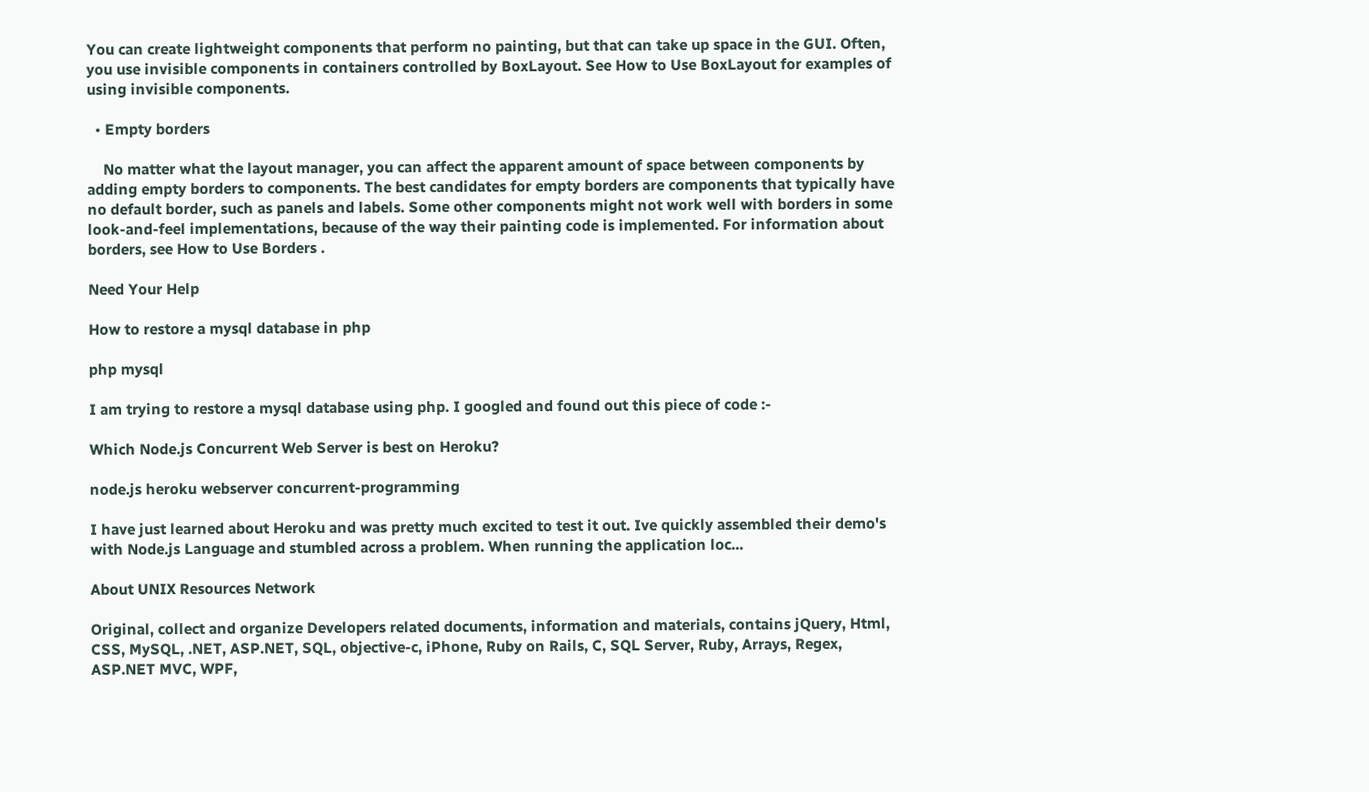You can create lightweight components that perform no painting, but that can take up space in the GUI. Often, you use invisible components in containers controlled by BoxLayout. See How to Use BoxLayout for examples of using invisible components.

  • Empty borders

    No matter what the layout manager, you can affect the apparent amount of space between components by adding empty borders to components. The best candidates for empty borders are components that typically have no default border, such as panels and labels. Some other components might not work well with borders in some look-and-feel implementations, because of the way their painting code is implemented. For information about borders, see How to Use Borders .

Need Your Help

How to restore a mysql database in php

php mysql

I am trying to restore a mysql database using php. I googled and found out this piece of code :-

Which Node.js Concurrent Web Server is best on Heroku?

node.js heroku webserver concurrent-programming

I have just learned about Heroku and was pretty much excited to test it out. Ive quickly assembled their demo's with Node.js Language and stumbled across a problem. When running the application loc...

About UNIX Resources Network

Original, collect and organize Developers related documents, information and materials, contains jQuery, Html, CSS, MySQL, .NET, ASP.NET, SQL, objective-c, iPhone, Ruby on Rails, C, SQL Server, Ruby, Arrays, Regex, ASP.NET MVC, WPF,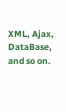XML, Ajax, DataBase, and so on.